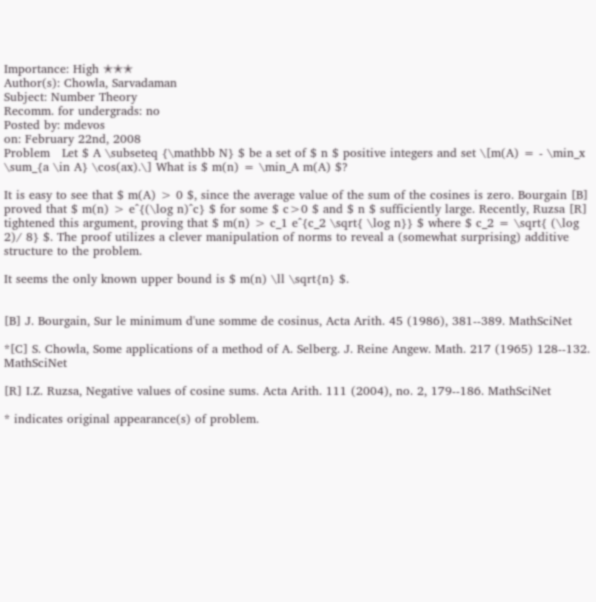Importance: High ✭✭✭
Author(s): Chowla, Sarvadaman
Subject: Number Theory
Recomm. for undergrads: no
Posted by: mdevos
on: February 22nd, 2008
Problem   Let $ A \subseteq {\mathbb N} $ be a set of $ n $ positive integers and set \[m(A) = - \min_x \sum_{a \in A} \cos(ax).\] What is $ m(n) = \min_A m(A) $?

It is easy to see that $ m(A) > 0 $, since the average value of the sum of the cosines is zero. Bourgain [B] proved that $ m(n) > e^{(\log n)^c} $ for some $ c>0 $ and $ n $ sufficiently large. Recently, Ruzsa [R] tightened this argument, proving that $ m(n) > c_1 e^{c_2 \sqrt{ \log n}} $ where $ c_2 = \sqrt{ (\log 2)/ 8} $. The proof utilizes a clever manipulation of norms to reveal a (somewhat surprising) additive structure to the problem.

It seems the only known upper bound is $ m(n) \ll \sqrt{n} $.


[B] J. Bourgain, Sur le minimum d'une somme de cosinus, Acta Arith. 45 (1986), 381--389. MathSciNet

*[C] S. Chowla, Some applications of a method of A. Selberg. J. Reine Angew. Math. 217 (1965) 128--132. MathSciNet

[R] I.Z. Ruzsa, Negative values of cosine sums. Acta Arith. 111 (2004), no. 2, 179--186. MathSciNet

* indicates original appearance(s) of problem.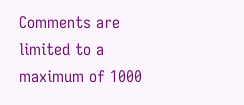Comments are limited to a maximum of 1000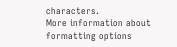characters.
More information about formatting options